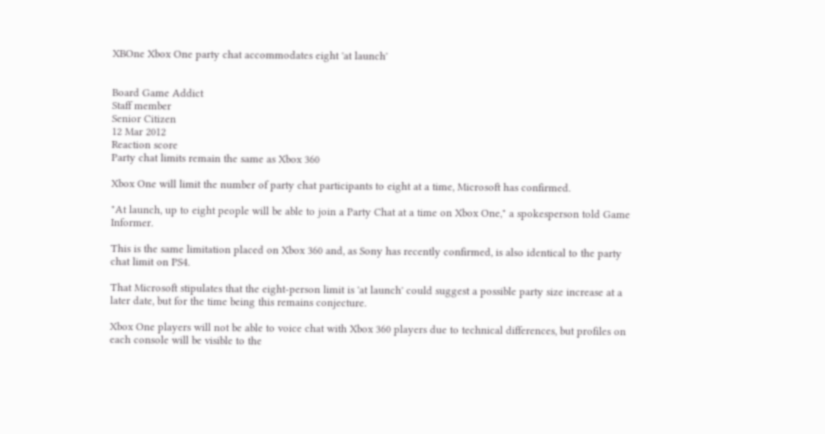XBOne Xbox One party chat accommodates eight 'at launch'


Board Game Addict
Staff member
Senior Citizen
12 Mar 2012
Reaction score
Party chat limits remain the same as Xbox 360

Xbox One will limit the number of party chat participants to eight at a time, Microsoft has confirmed.

"At launch, up to eight people will be able to join a Party Chat at a time on Xbox One," a spokesperson told Game Informer.

This is the same limitation placed on Xbox 360 and, as Sony has recently confirmed, is also identical to the party chat limit on PS4.

That Microsoft stipulates that the eight-person limit is 'at launch' could suggest a possible party size increase at a later date, but for the time being this remains conjecture.

Xbox One players will not be able to voice chat with Xbox 360 players due to technical differences, but profiles on each console will be visible to the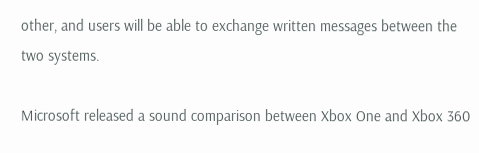other, and users will be able to exchange written messages between the two systems.

Microsoft released a sound comparison between Xbox One and Xbox 360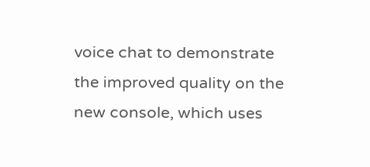voice chat to demonstrate the improved quality on the new console, which uses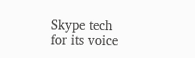Skype tech for its voice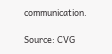communication.

Source: CVG